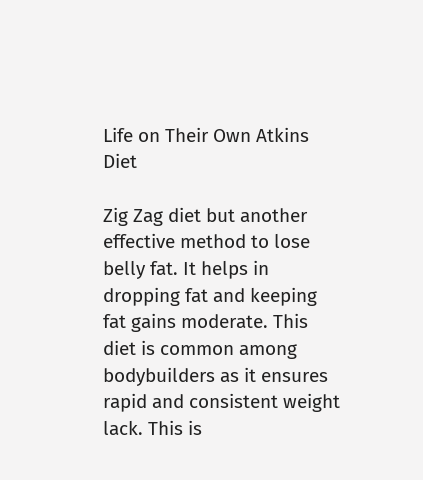Life on Their Own Atkins Diet

Zig Zag diet but another effective method to lose belly fat. It helps in dropping fat and keeping fat gains moderate. This diet is common among bodybuilders as it ensures rapid and consistent weight lack. This is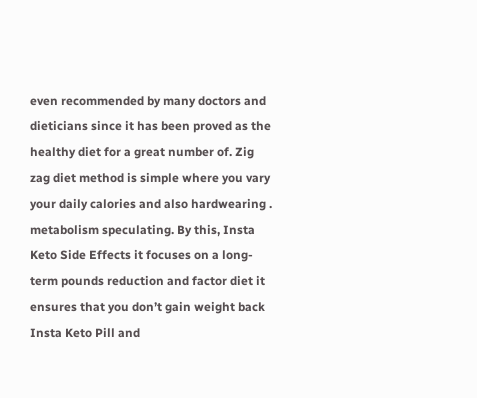even recommended by many doctors and dieticians since it has been proved as the healthy diet for a great number of. Zig zag diet method is simple where you vary your daily calories and also hardwearing . metabolism speculating. By this, Insta Keto Side Effects it focuses on a long-term pounds reduction and factor diet it ensures that you don’t gain weight back Insta Keto Pill and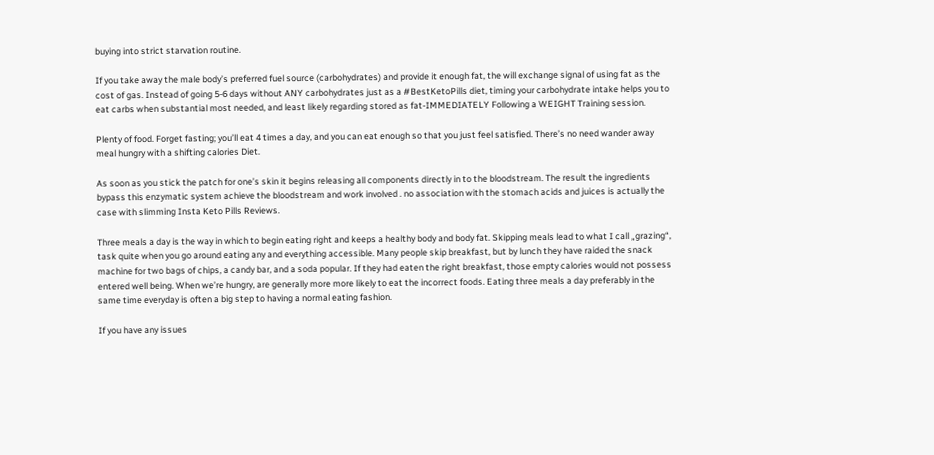buying into strict starvation routine.

If you take away the male body’s preferred fuel source (carbohydrates) and provide it enough fat, the will exchange signal of using fat as the cost of gas. Instead of going 5-6 days without ANY carbohydrates just as a #BestKetoPills diet, timing your carbohydrate intake helps you to eat carbs when substantial most needed, and least likely regarding stored as fat-IMMEDIATELY Following a WEIGHT Training session.

Plenty of food. Forget fasting; you’ll eat 4 times a day, and you can eat enough so that you just feel satisfied. There’s no need wander away meal hungry with a shifting calories Diet.

As soon as you stick the patch for one’s skin it begins releasing all components directly in to the bloodstream. The result the ingredients bypass this enzymatic system achieve the bloodstream and work involved . no association with the stomach acids and juices is actually the case with slimming Insta Keto Pills Reviews.

Three meals a day is the way in which to begin eating right and keeps a healthy body and body fat. Skipping meals lead to what I call „grazing“, task quite when you go around eating any and everything accessible. Many people skip breakfast, but by lunch they have raided the snack machine for two bags of chips, a candy bar, and a soda popular. If they had eaten the right breakfast, those empty calories would not possess entered well being. When we’re hungry, are generally more more likely to eat the incorrect foods. Eating three meals a day preferably in the same time everyday is often a big step to having a normal eating fashion.

If you have any issues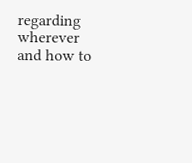regarding wherever and how to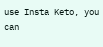use Insta Keto, you can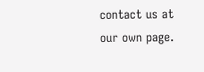contact us at our own page.